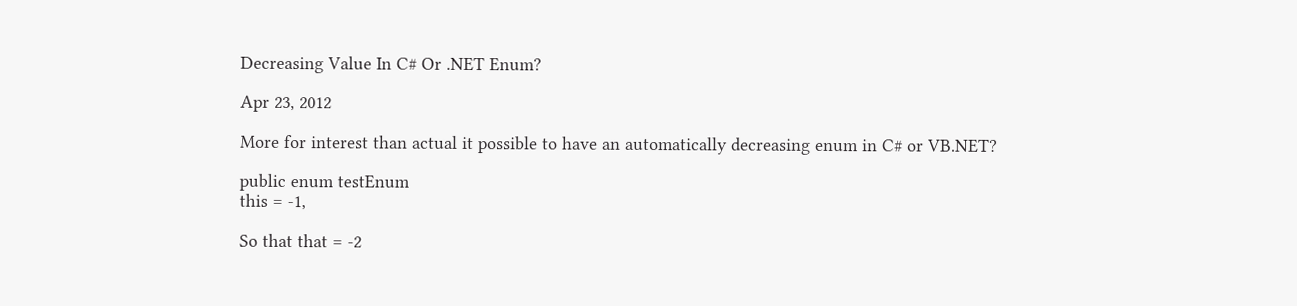Decreasing Value In C# Or .NET Enum?

Apr 23, 2012

More for interest than actual it possible to have an automatically decreasing enum in C# or VB.NET?

public enum testEnum
this = -1,

So that that = -2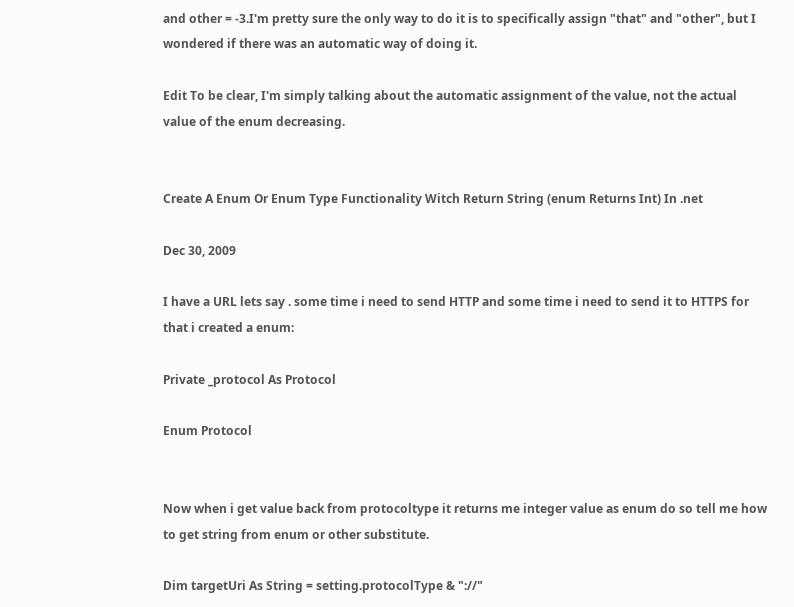and other = -3.I'm pretty sure the only way to do it is to specifically assign "that" and "other", but I wondered if there was an automatic way of doing it.

Edit To be clear, I'm simply talking about the automatic assignment of the value, not the actual value of the enum decreasing.


Create A Enum Or Enum Type Functionality Witch Return String (enum Returns Int) In .net

Dec 30, 2009

I have a URL lets say . some time i need to send HTTP and some time i need to send it to HTTPS for that i created a enum:

Private _protocol As Protocol

Enum Protocol


Now when i get value back from protocoltype it returns me integer value as enum do so tell me how to get string from enum or other substitute.

Dim targetUri As String = setting.protocolType & "://"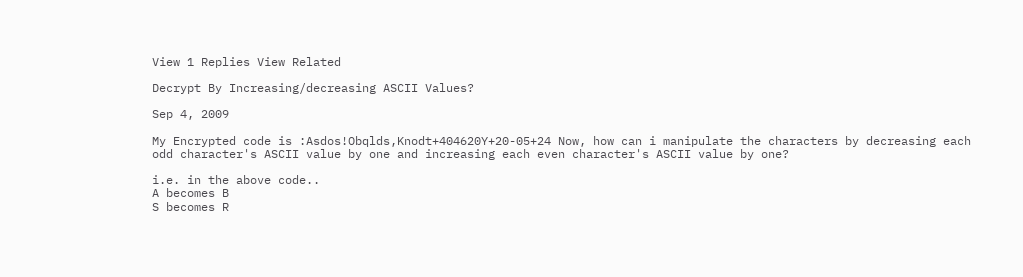View 1 Replies View Related

Decrypt By Increasing/decreasing ASCII Values?

Sep 4, 2009

My Encrypted code is :Asdos!Obqlds,Knodt+404620Y+20-05+24 Now, how can i manipulate the characters by decreasing each odd character's ASCII value by one and increasing each even character's ASCII value by one?

i.e. in the above code..
A becomes B
S becomes R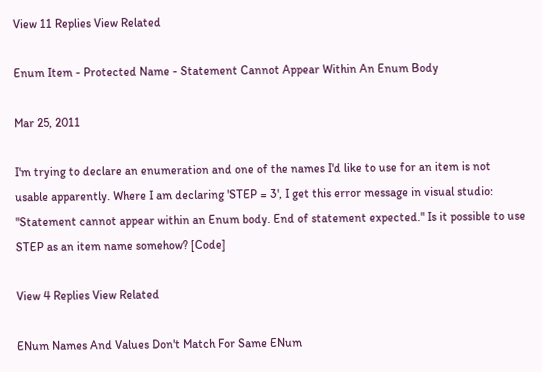View 11 Replies View Related

Enum Item - Protected Name - Statement Cannot Appear Within An Enum Body

Mar 25, 2011

I'm trying to declare an enumeration and one of the names I'd like to use for an item is not usable apparently. Where I am declaring 'STEP = 3', I get this error message in visual studio: "Statement cannot appear within an Enum body. End of statement expected." Is it possible to use STEP as an item name somehow? [Code]

View 4 Replies View Related

ENum Names And Values Don't Match For Same ENum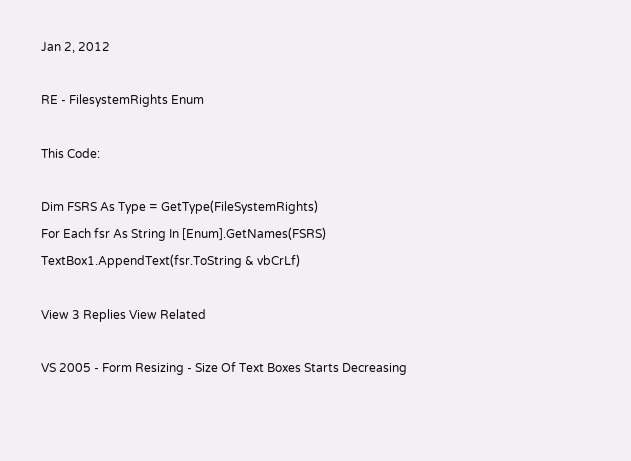Jan 2, 2012

RE - FilesystemRights Enum

This Code:

Dim FSRS As Type = GetType(FileSystemRights)
For Each fsr As String In [Enum].GetNames(FSRS)
TextBox1.AppendText(fsr.ToString & vbCrLf)

View 3 Replies View Related

VS 2005 - Form Resizing - Size Of Text Boxes Starts Decreasing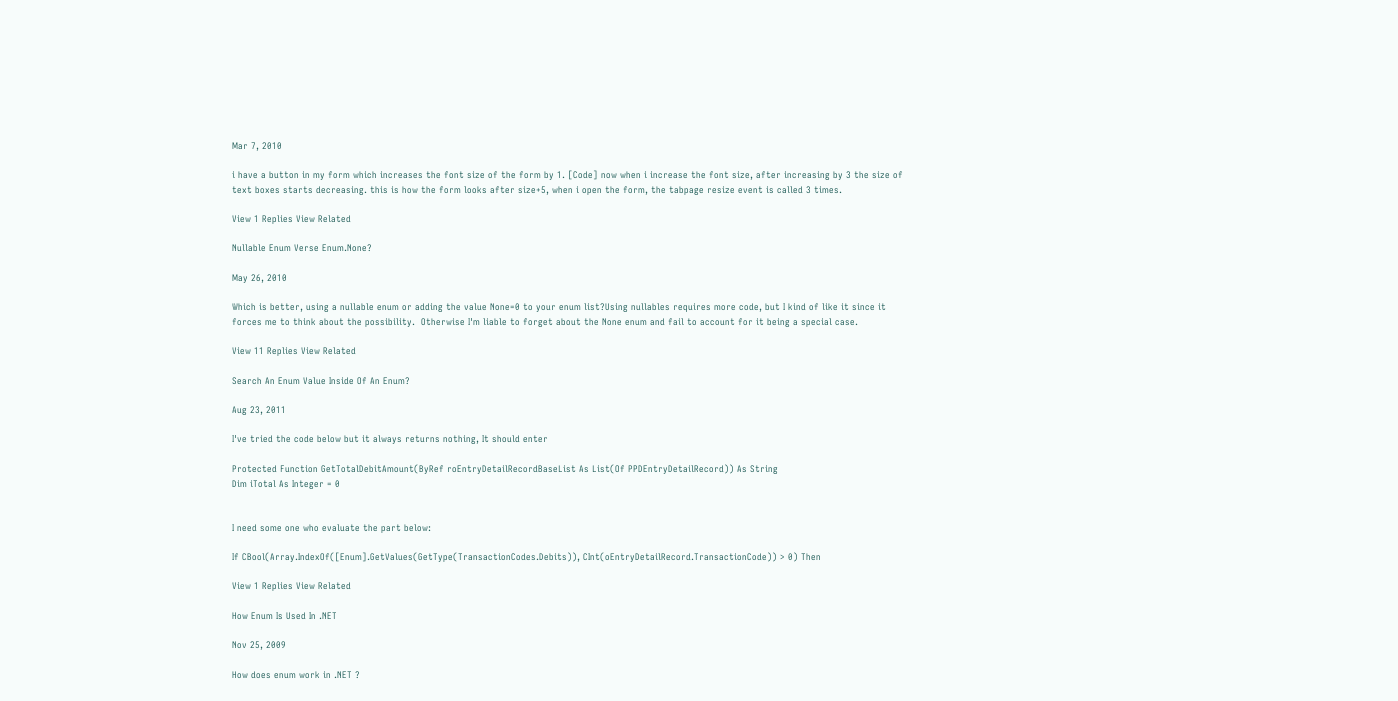Mar 7, 2010

i have a button in my form which increases the font size of the form by 1. [Code] now when i increase the font size, after increasing by 3 the size of text boxes starts decreasing. this is how the form looks after size+5, when i open the form, the tabpage resize event is called 3 times.

View 1 Replies View Related

Nullable Enum Verse Enum.None?

May 26, 2010

Which is better, using a nullable enum or adding the value None=0 to your enum list?Using nullables requires more code, but I kind of like it since it forces me to think about the possibility.  Otherwise I'm liable to forget about the None enum and fail to account for it being a special case.

View 11 Replies View Related

Search An Enum Value Inside Of An Enum?

Aug 23, 2011

I've tried the code below but it always returns nothing, It should enter

Protected Function GetTotalDebitAmount(ByRef roEntryDetailRecordBaseList As List(Of PPDEntryDetailRecord)) As String
Dim iTotal As Integer = 0


I need some one who evaluate the part below:

If CBool(Array.IndexOf([Enum].GetValues(GetType(TransactionCodes.Debits)), CInt(oEntryDetailRecord.TransactionCode)) > 0) Then

View 1 Replies View Related

How Enum Is Used In .NET

Nov 25, 2009

How does enum work in .NET ?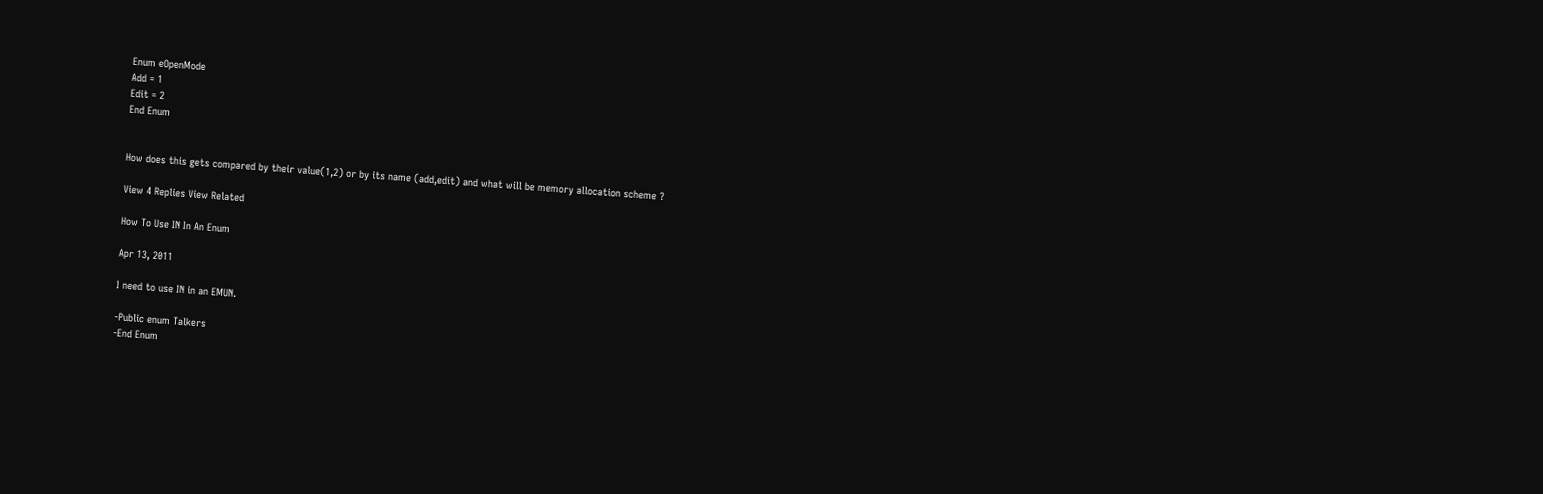Enum eOpenMode
Add = 1
Edit = 2
End Enum


How does this gets compared by their value(1,2) or by its name (add,edit) and what will be memory allocation scheme ?

View 4 Replies View Related

How To Use IN In An Enum

Apr 13, 2011

I need to use IN in an EMUN.

-Public enum Talkers
-End Enum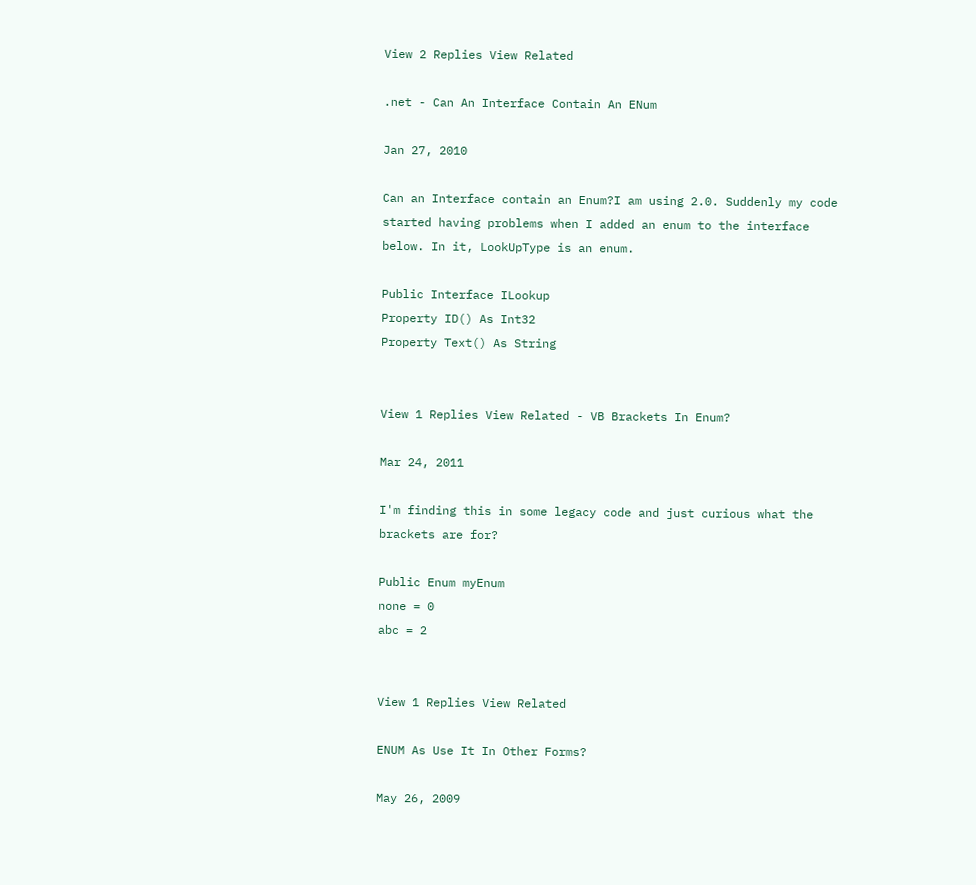View 2 Replies View Related

.net - Can An Interface Contain An ENum

Jan 27, 2010

Can an Interface contain an Enum?I am using 2.0. Suddenly my code started having problems when I added an enum to the interface below. In it, LookUpType is an enum.

Public Interface ILookup
Property ID() As Int32
Property Text() As String


View 1 Replies View Related - VB Brackets In Enum?

Mar 24, 2011

I'm finding this in some legacy code and just curious what the brackets are for?

Public Enum myEnum
none = 0
abc = 2


View 1 Replies View Related

ENUM As Use It In Other Forms?

May 26, 2009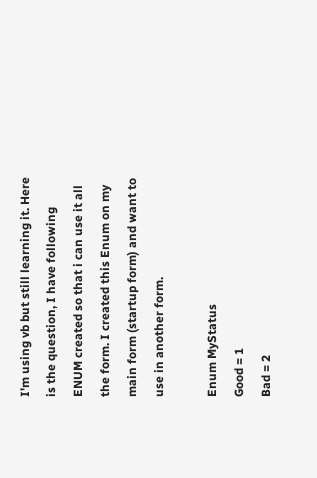I'm using vb but still learning it. Here is the question, I have following ENUM created so that i can use it all the form. I created this Enum on my main form (startup form) and want to use in another form.

Enum MyStatus
Good = 1
Bad = 2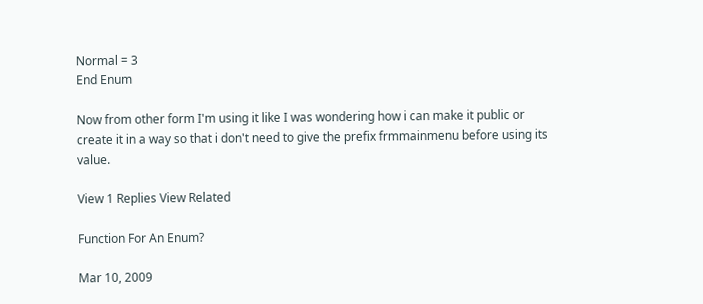Normal = 3
End Enum

Now from other form I'm using it like I was wondering how i can make it public or create it in a way so that i don't need to give the prefix frmmainmenu before using its value.

View 1 Replies View Related

Function For An Enum?

Mar 10, 2009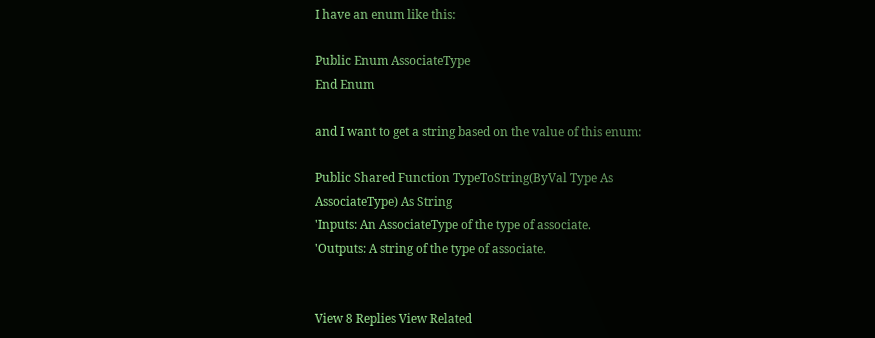I have an enum like this:

Public Enum AssociateType
End Enum

and I want to get a string based on the value of this enum:

Public Shared Function TypeToString(ByVal Type As AssociateType) As String
'Inputs: An AssociateType of the type of associate.
'Outputs: A string of the type of associate.


View 8 Replies View Related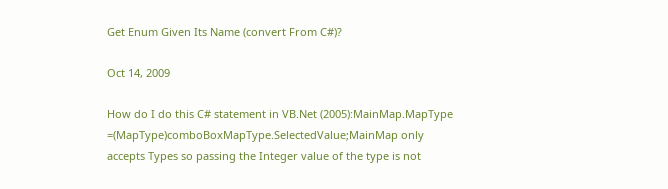Get Enum Given Its Name (convert From C#)?

Oct 14, 2009

How do I do this C# statement in VB.Net (2005):MainMap.MapType =(MapType)comboBoxMapType.SelectedValue;MainMap only accepts Types so passing the Integer value of the type is not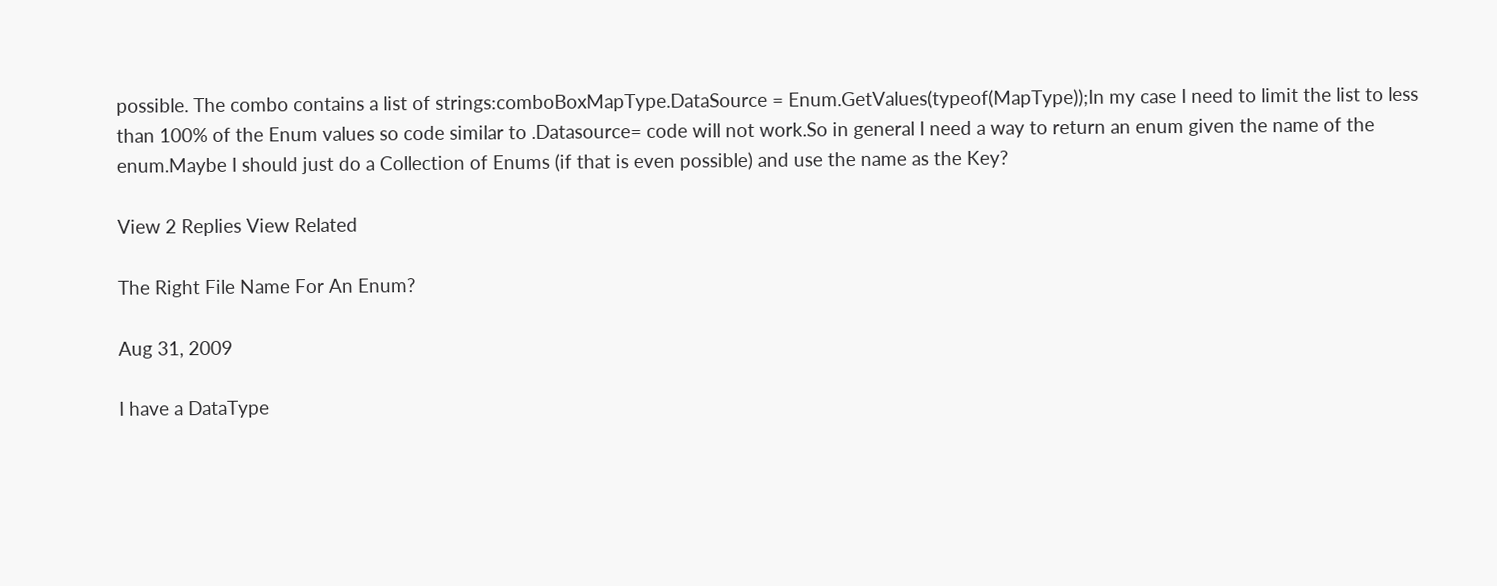possible. The combo contains a list of strings:comboBoxMapType.DataSource = Enum.GetValues(typeof(MapType));In my case I need to limit the list to less than 100% of the Enum values so code similar to .Datasource= code will not work.So in general I need a way to return an enum given the name of the enum.Maybe I should just do a Collection of Enums (if that is even possible) and use the name as the Key?

View 2 Replies View Related

The Right File Name For An Enum?

Aug 31, 2009

I have a DataType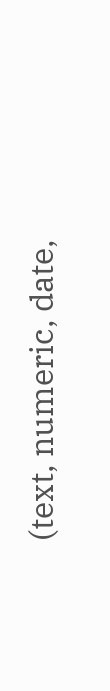(text, numeric, date,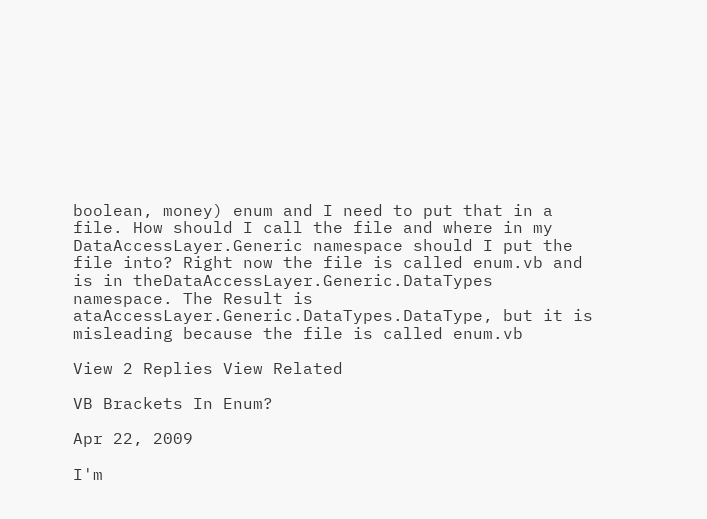boolean, money) enum and I need to put that in a file. How should I call the file and where in my DataAccessLayer.Generic namespace should I put the file into? Right now the file is called enum.vb and is in theDataAccessLayer.Generic.DataTypes namespace. The Result is ataAccessLayer.Generic.DataTypes.DataType, but it is misleading because the file is called enum.vb

View 2 Replies View Related

VB Brackets In Enum?

Apr 22, 2009

I'm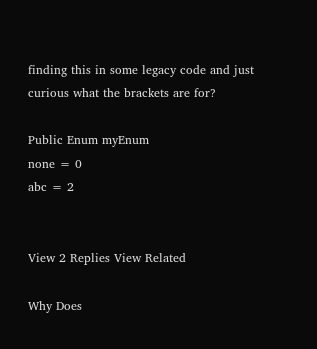finding this in some legacy code and just curious what the brackets are for?

Public Enum myEnum
none = 0
abc = 2


View 2 Replies View Related

Why Does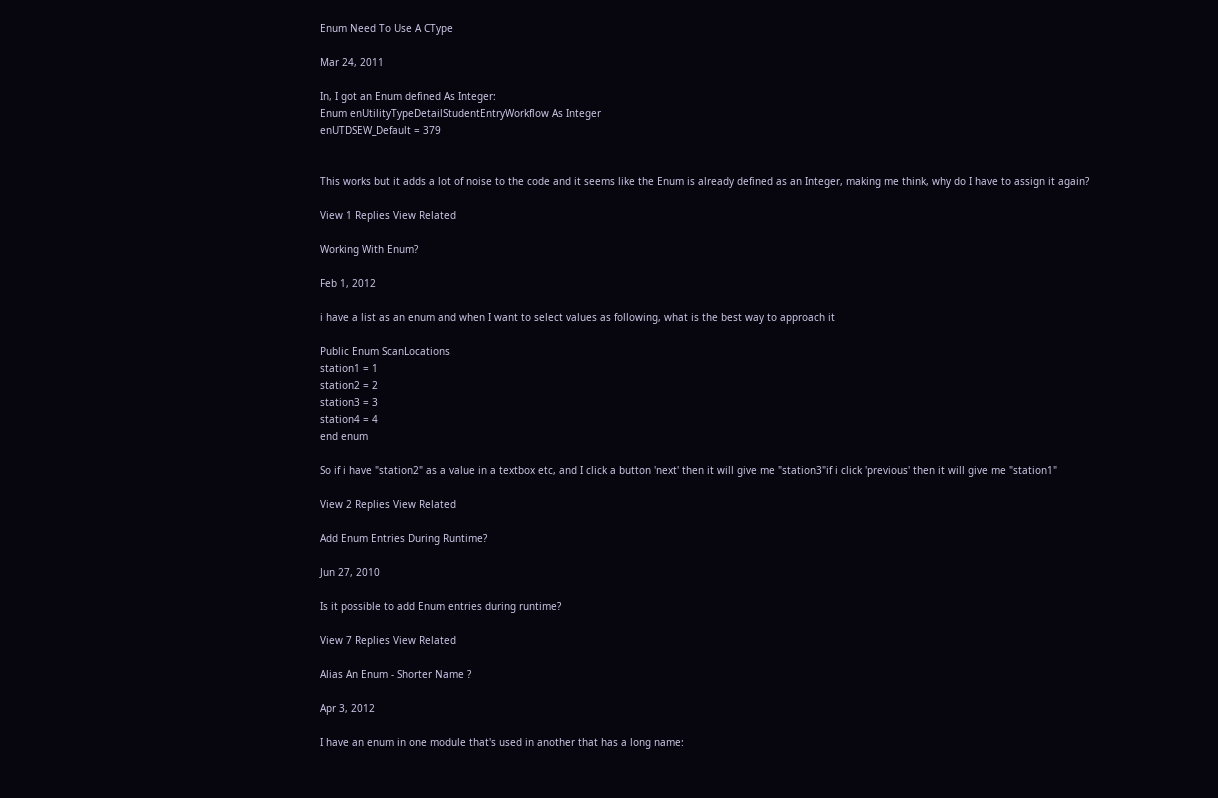Enum Need To Use A CType

Mar 24, 2011

In, I got an Enum defined As Integer:
Enum enUtilityTypeDetailStudentEntryWorkflow As Integer
enUTDSEW_Default = 379


This works but it adds a lot of noise to the code and it seems like the Enum is already defined as an Integer, making me think, why do I have to assign it again?

View 1 Replies View Related

Working With Enum?

Feb 1, 2012

i have a list as an enum and when I want to select values as following, what is the best way to approach it

Public Enum ScanLocations
station1 = 1
station2 = 2
station3 = 3
station4 = 4
end enum

So if i have "station2" as a value in a textbox etc, and I click a button 'next' then it will give me "station3"if i click 'previous' then it will give me "station1"

View 2 Replies View Related

Add Enum Entries During Runtime?

Jun 27, 2010

Is it possible to add Enum entries during runtime?

View 7 Replies View Related

Alias An Enum - Shorter Name ?

Apr 3, 2012

I have an enum in one module that's used in another that has a long name: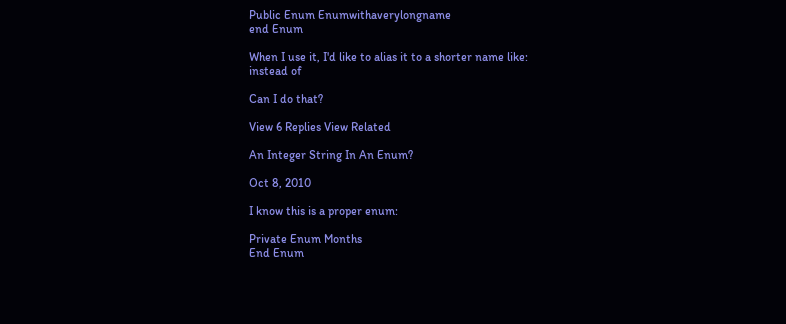Public Enum Enumwithaverylongname
end Enum

When I use it, I'd like to alias it to a shorter name like:
instead of

Can I do that?

View 6 Replies View Related

An Integer String In An Enum?

Oct 8, 2010

I know this is a proper enum:

Private Enum Months
End Enum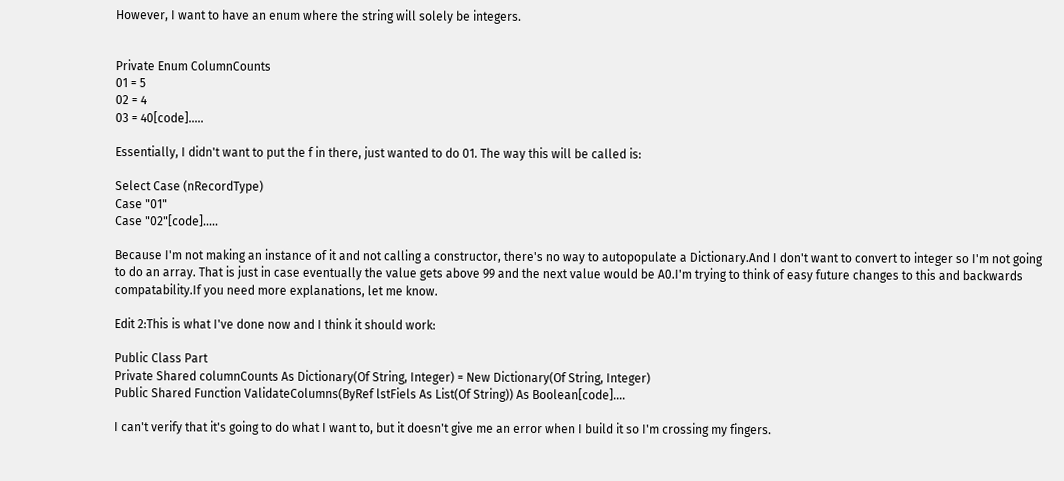However, I want to have an enum where the string will solely be integers.


Private Enum ColumnCounts
01 = 5
02 = 4
03 = 40[code].....

Essentially, I didn't want to put the f in there, just wanted to do 01. The way this will be called is:

Select Case (nRecordType)
Case "01"
Case "02"[code].....

Because I'm not making an instance of it and not calling a constructor, there's no way to autopopulate a Dictionary.And I don't want to convert to integer so I'm not going to do an array. That is just in case eventually the value gets above 99 and the next value would be A0.I'm trying to think of easy future changes to this and backwards compatability.If you need more explanations, let me know.

Edit 2:This is what I've done now and I think it should work:

Public Class Part
Private Shared columnCounts As Dictionary(Of String, Integer) = New Dictionary(Of String, Integer)
Public Shared Function ValidateColumns(ByRef lstFiels As List(Of String)) As Boolean[code]....

I can't verify that it's going to do what I want to, but it doesn't give me an error when I build it so I'm crossing my fingers.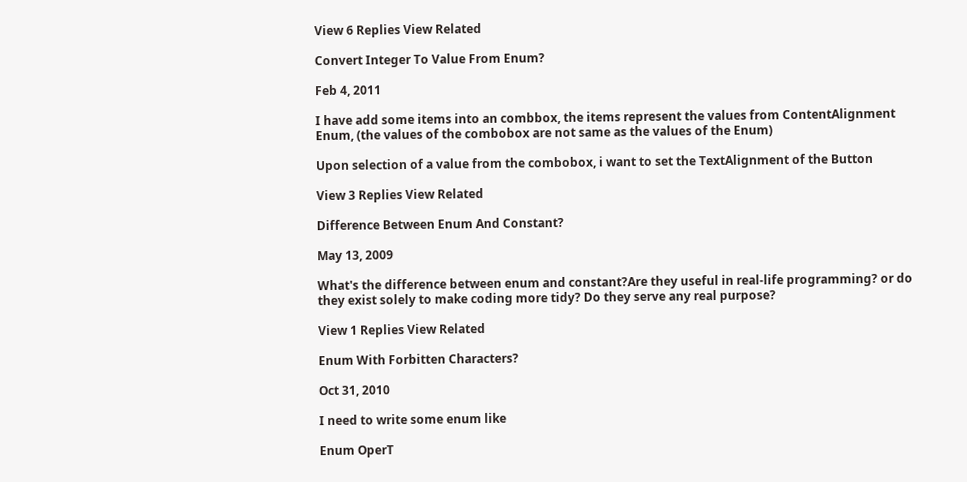View 6 Replies View Related

Convert Integer To Value From Enum?

Feb 4, 2011

I have add some items into an combbox, the items represent the values from ContentAlignment Enum, (the values of the combobox are not same as the values of the Enum)

Upon selection of a value from the combobox, i want to set the TextAlignment of the Button

View 3 Replies View Related

Difference Between Enum And Constant?

May 13, 2009

What's the difference between enum and constant?Are they useful in real-life programming? or do they exist solely to make coding more tidy? Do they serve any real purpose?

View 1 Replies View Related

Enum With Forbitten Characters?

Oct 31, 2010

I need to write some enum like

Enum OperT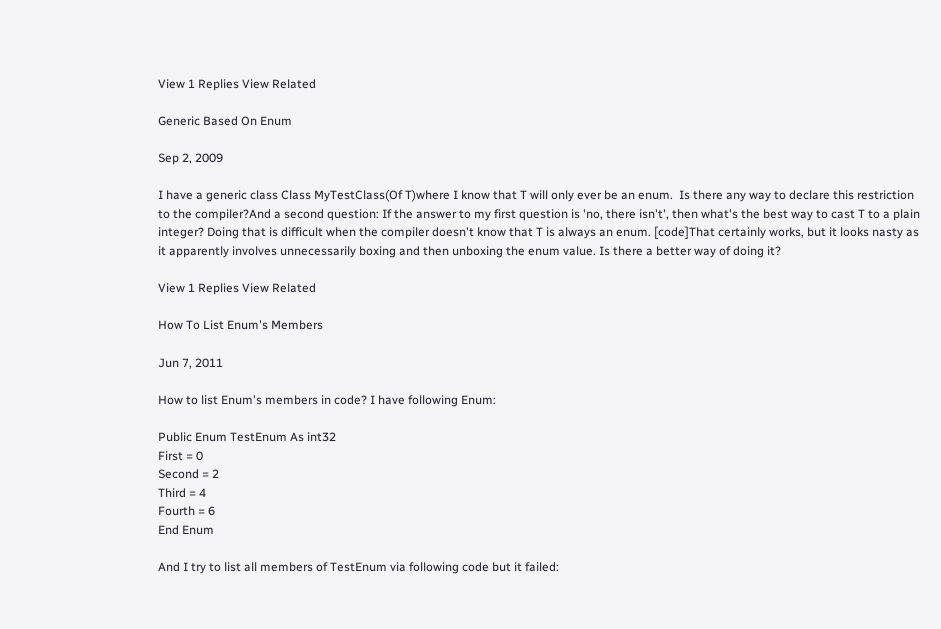View 1 Replies View Related

Generic Based On Enum

Sep 2, 2009

I have a generic class Class MyTestClass(Of T)where I know that T will only ever be an enum.  Is there any way to declare this restriction to the compiler?And a second question: If the answer to my first question is 'no, there isn't', then what's the best way to cast T to a plain integer? Doing that is difficult when the compiler doesn't know that T is always an enum. [code]That certainly works, but it looks nasty as it apparently involves unnecessarily boxing and then unboxing the enum value. Is there a better way of doing it?

View 1 Replies View Related

How To List Enum's Members

Jun 7, 2011

How to list Enum's members in code? I have following Enum:

Public Enum TestEnum As int32
First = 0
Second = 2
Third = 4
Fourth = 6
End Enum

And I try to list all members of TestEnum via following code but it failed: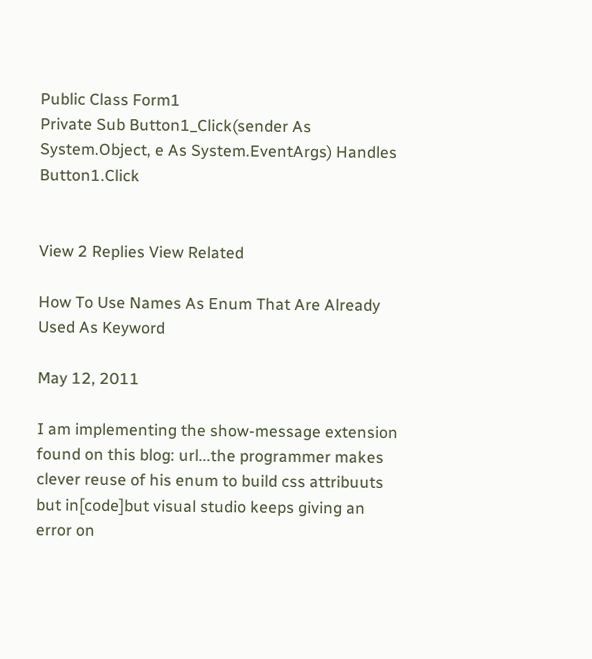Public Class Form1
Private Sub Button1_Click(sender As System.Object, e As System.EventArgs) Handles Button1.Click


View 2 Replies View Related

How To Use Names As Enum That Are Already Used As Keyword

May 12, 2011

I am implementing the show-message extension found on this blog: url...the programmer makes clever reuse of his enum to build css attribuuts but in[code]but visual studio keeps giving an error on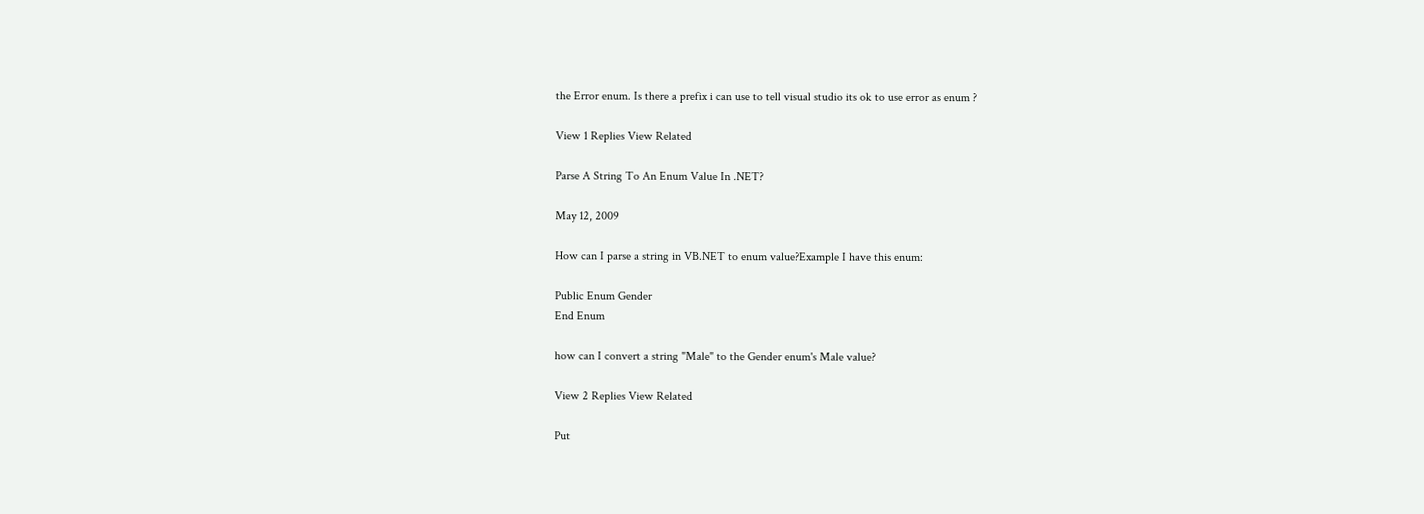the Error enum. Is there a prefix i can use to tell visual studio its ok to use error as enum ?

View 1 Replies View Related

Parse A String To An Enum Value In .NET?

May 12, 2009

How can I parse a string in VB.NET to enum value?Example I have this enum:

Public Enum Gender
End Enum

how can I convert a string "Male" to the Gender enum's Male value?

View 2 Replies View Related

Put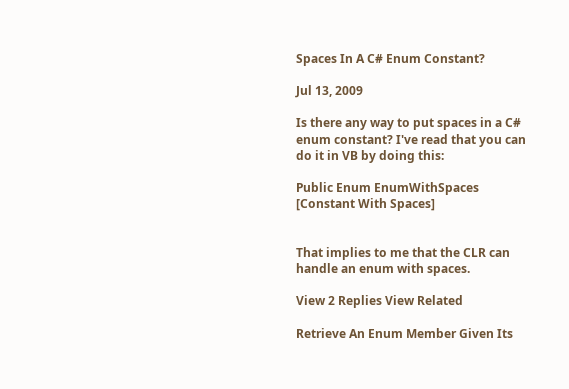Spaces In A C# Enum Constant?

Jul 13, 2009

Is there any way to put spaces in a C# enum constant? I've read that you can do it in VB by doing this:

Public Enum EnumWithSpaces
[Constant With Spaces]


That implies to me that the CLR can handle an enum with spaces.

View 2 Replies View Related

Retrieve An Enum Member Given Its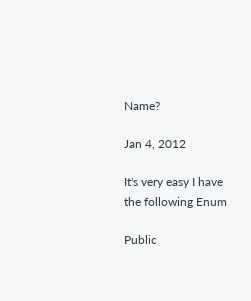Name?

Jan 4, 2012

It's very easy I have the following Enum

Public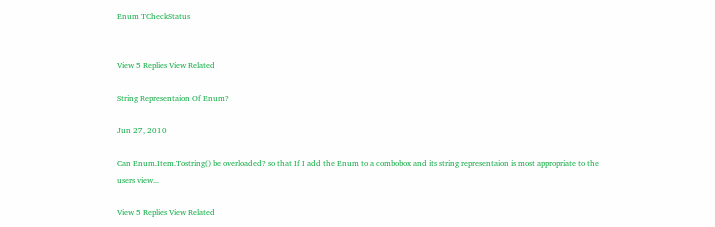Enum TCheckStatus


View 5 Replies View Related

String Representaion Of Enum?

Jun 27, 2010

Can Enum.Item.Tostring() be overloaded? so that If I add the Enum to a combobox and its string representaion is most appropriate to the users view...

View 5 Replies View Related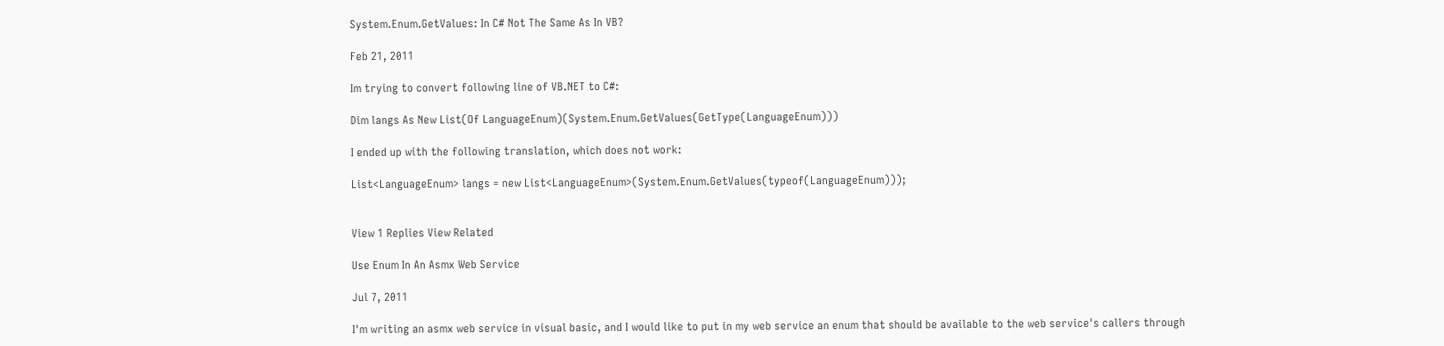System.Enum.GetValues: In C# Not The Same As In VB?

Feb 21, 2011

Im trying to convert following line of VB.NET to C#:

Dim langs As New List(Of LanguageEnum)(System.Enum.GetValues(GetType(LanguageEnum)))

I ended up with the following translation, which does not work:

List<LanguageEnum> langs = new List<LanguageEnum>(System.Enum.GetValues(typeof(LanguageEnum)));


View 1 Replies View Related

Use Enum In An Asmx Web Service

Jul 7, 2011

I'm writing an asmx web service in visual basic, and I would like to put in my web service an enum that should be available to the web service's callers through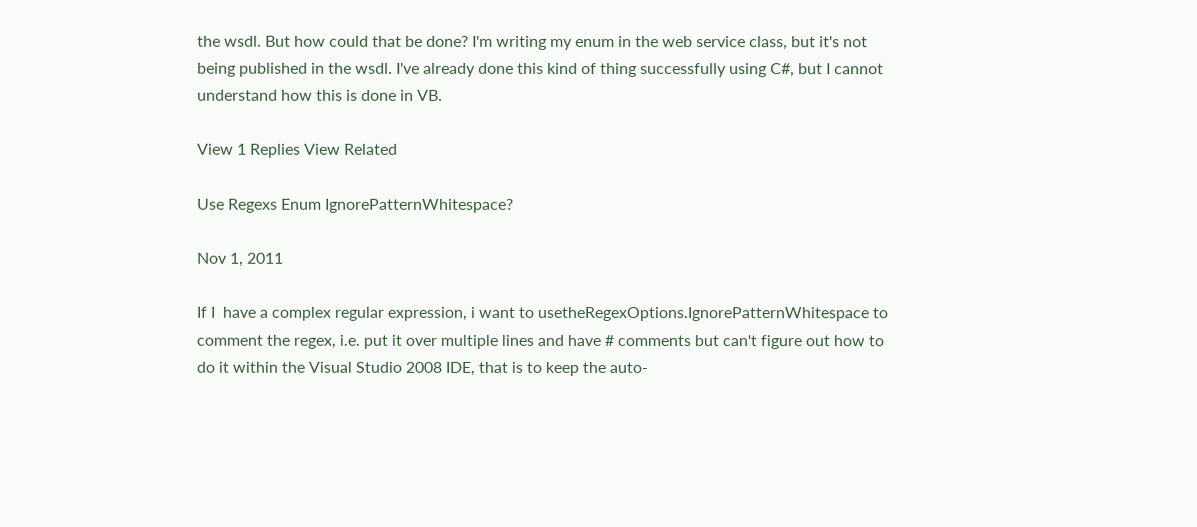the wsdl. But how could that be done? I'm writing my enum in the web service class, but it's not being published in the wsdl. I've already done this kind of thing successfully using C#, but I cannot understand how this is done in VB.

View 1 Replies View Related

Use Regexs Enum IgnorePatternWhitespace?

Nov 1, 2011

If I  have a complex regular expression, i want to usetheRegexOptions.IgnorePatternWhitespace to comment the regex, i.e. put it over multiple lines and have # comments but can't figure out how to do it within the Visual Studio 2008 IDE, that is to keep the auto-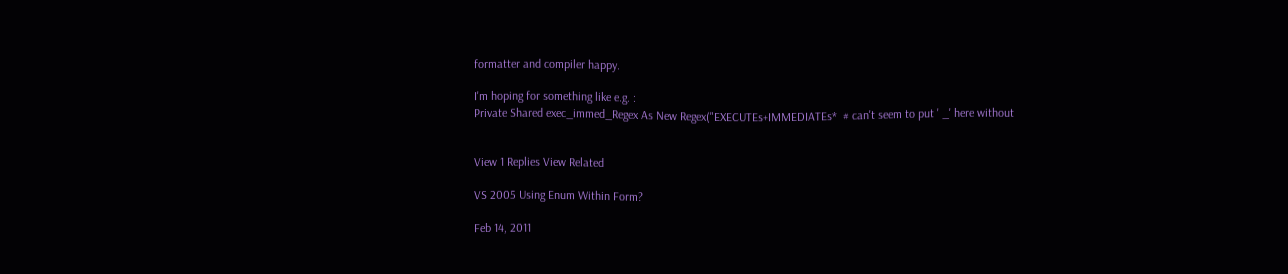formatter and compiler happy.

I'm hoping for something like e.g. :
Private Shared exec_immed_Regex As New Regex("EXECUTEs+IMMEDIATEs*  # can't seem to put ' _' here without


View 1 Replies View Related

VS 2005 Using Enum Within Form?

Feb 14, 2011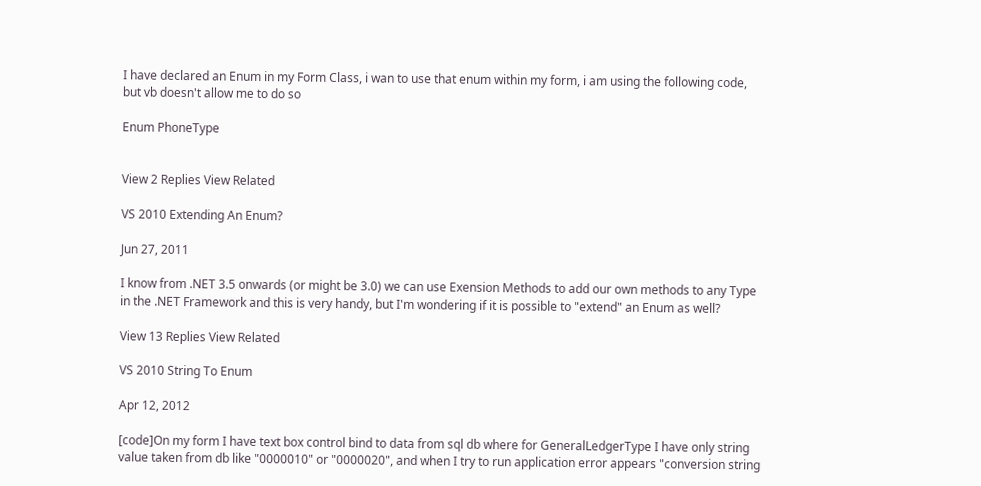I have declared an Enum in my Form Class, i wan to use that enum within my form, i am using the following code, but vb doesn't allow me to do so

Enum PhoneType


View 2 Replies View Related

VS 2010 Extending An Enum?

Jun 27, 2011

I know from .NET 3.5 onwards (or might be 3.0) we can use Exension Methods to add our own methods to any Type in the .NET Framework and this is very handy, but I'm wondering if it is possible to "extend" an Enum as well?

View 13 Replies View Related

VS 2010 String To Enum

Apr 12, 2012

[code]On my form I have text box control bind to data from sql db where for GeneralLedgerType I have only string value taken from db like "0000010" or "0000020", and when I try to run application error appears "conversion string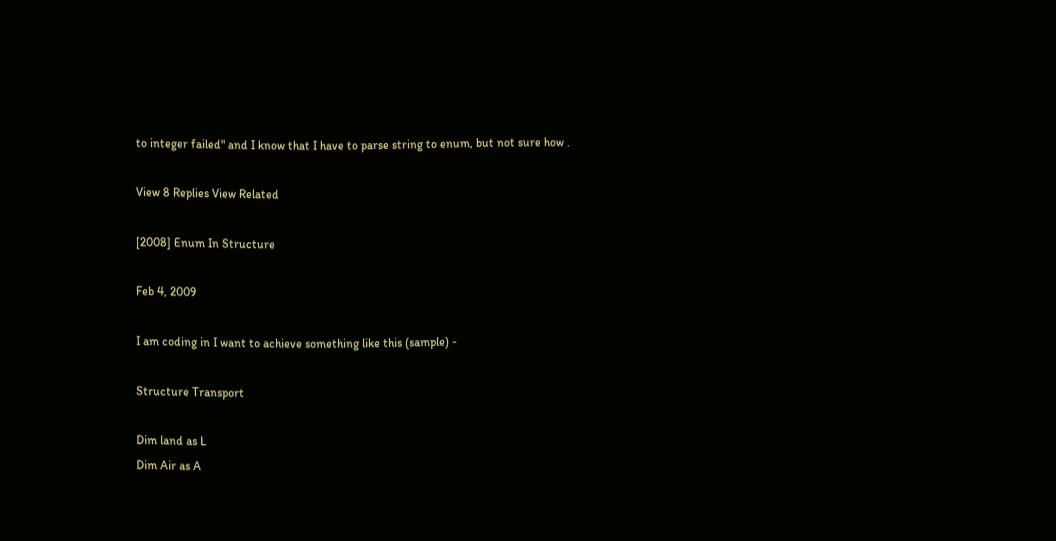to integer failed" and I know that I have to parse string to enum, but not sure how .

View 8 Replies View Related

[2008] Enum In Structure

Feb 4, 2009

I am coding in I want to achieve something like this (sample) -

Structure Transport

Dim land as L
Dim Air as A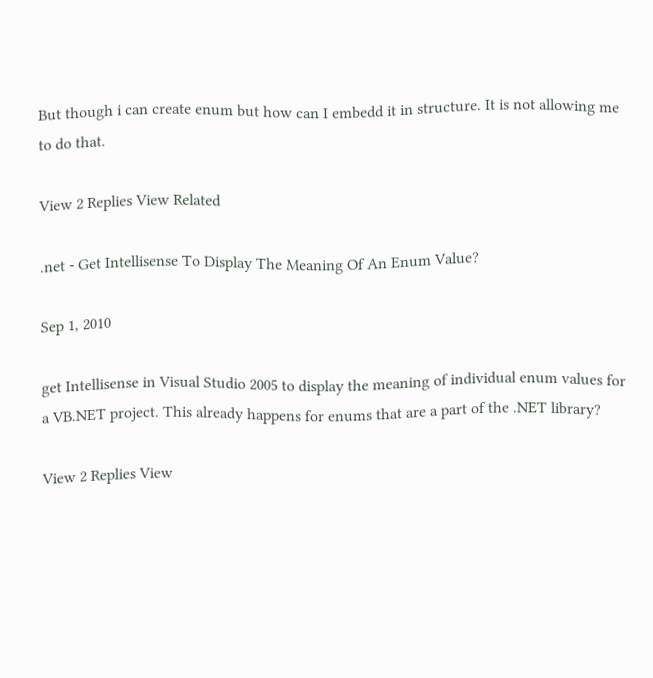But though i can create enum but how can I embedd it in structure. It is not allowing me to do that.

View 2 Replies View Related

.net - Get Intellisense To Display The Meaning Of An Enum Value?

Sep 1, 2010

get Intellisense in Visual Studio 2005 to display the meaning of individual enum values for a VB.NET project. This already happens for enums that are a part of the .NET library?

View 2 Replies View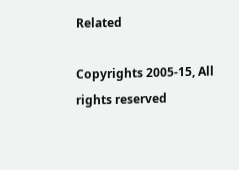Related

Copyrights 2005-15, All rights reserved